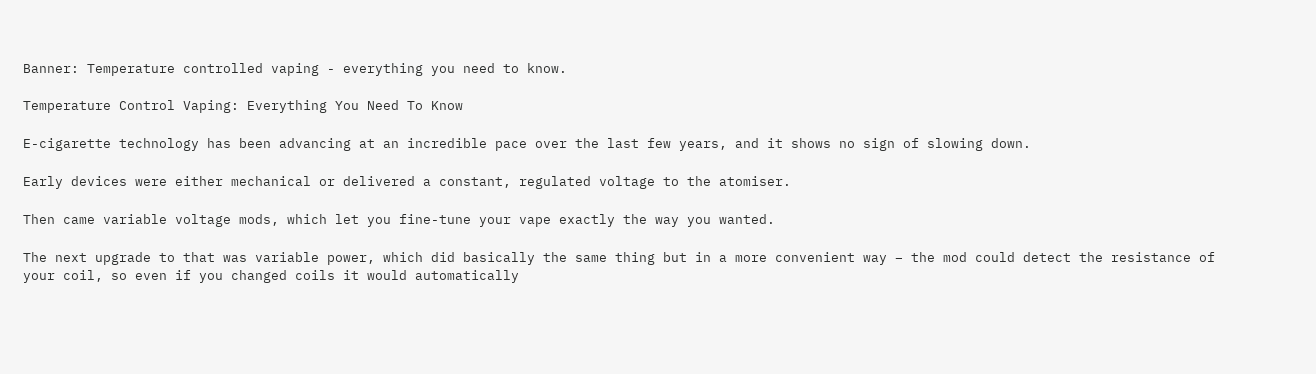Banner: Temperature controlled vaping - everything you need to know.

Temperature Control Vaping: Everything You Need To Know

E-cigarette technology has been advancing at an incredible pace over the last few years, and it shows no sign of slowing down.

Early devices were either mechanical or delivered a constant, regulated voltage to the atomiser.

Then came variable voltage mods, which let you fine-tune your vape exactly the way you wanted.

The next upgrade to that was variable power, which did basically the same thing but in a more convenient way – the mod could detect the resistance of your coil, so even if you changed coils it would automatically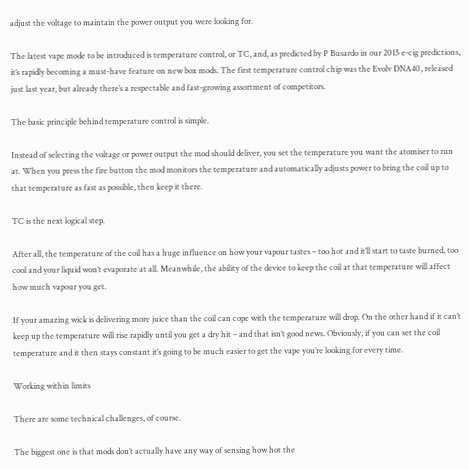adjust the voltage to maintain the power output you were looking for.

The latest vape mode to be introduced is temperature control, or TC, and, as predicted by P Busardo in our 2015 e-cig predictions, it’s rapidly becoming a must-have feature on new box mods. The first temperature control chip was the Evolv DNA40, released just last year, but already there’s a respectable and fast-growing assortment of competitors.

The basic principle behind temperature control is simple.

Instead of selecting the voltage or power output the mod should deliver, you set the temperature you want the atomiser to run at. When you press the fire button the mod monitors the temperature and automatically adjusts power to bring the coil up to that temperature as fast as possible, then keep it there.

TC is the next logical step.

After all, the temperature of the coil has a huge influence on how your vapour tastes – too hot and it’ll start to taste burned, too cool and your liquid won’t evaporate at all. Meanwhile, the ability of the device to keep the coil at that temperature will affect how much vapour you get.

If your amazing wick is delivering more juice than the coil can cope with the temperature will drop. On the other hand if it can’t keep up the temperature will rise rapidly until you get a dry hit – and that isn’t good news. Obviously, if you can set the coil temperature and it then stays constant it’s going to be much easier to get the vape you’re looking for every time.

Working within limits

There are some technical challenges, of course.

The biggest one is that mods don’t actually have any way of sensing how hot the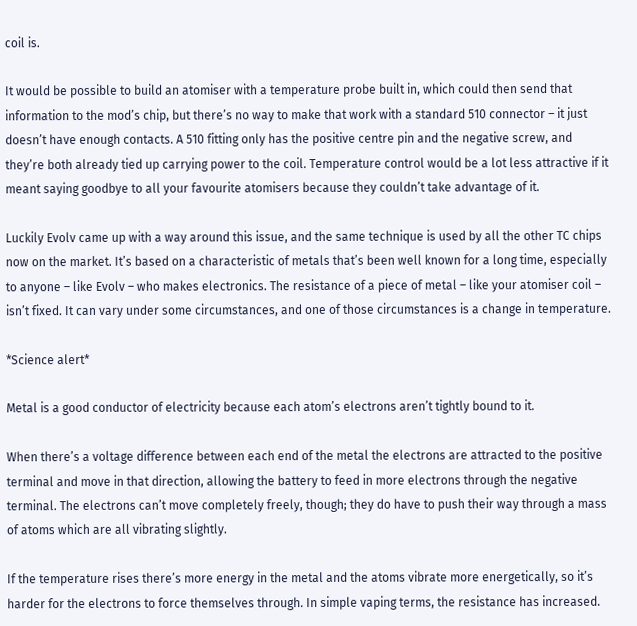coil is.

It would be possible to build an atomiser with a temperature probe built in, which could then send that information to the mod’s chip, but there’s no way to make that work with a standard 510 connector – it just doesn’t have enough contacts. A 510 fitting only has the positive centre pin and the negative screw, and they’re both already tied up carrying power to the coil. Temperature control would be a lot less attractive if it meant saying goodbye to all your favourite atomisers because they couldn’t take advantage of it.

Luckily Evolv came up with a way around this issue, and the same technique is used by all the other TC chips now on the market. It’s based on a characteristic of metals that’s been well known for a long time, especially to anyone – like Evolv – who makes electronics. The resistance of a piece of metal – like your atomiser coil – isn’t fixed. It can vary under some circumstances, and one of those circumstances is a change in temperature.

*Science alert*

Metal is a good conductor of electricity because each atom’s electrons aren’t tightly bound to it.

When there’s a voltage difference between each end of the metal the electrons are attracted to the positive terminal and move in that direction, allowing the battery to feed in more electrons through the negative terminal. The electrons can’t move completely freely, though; they do have to push their way through a mass of atoms which are all vibrating slightly.

If the temperature rises there’s more energy in the metal and the atoms vibrate more energetically, so it’s harder for the electrons to force themselves through. In simple vaping terms, the resistance has increased.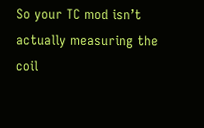So your TC mod isn’t actually measuring the coil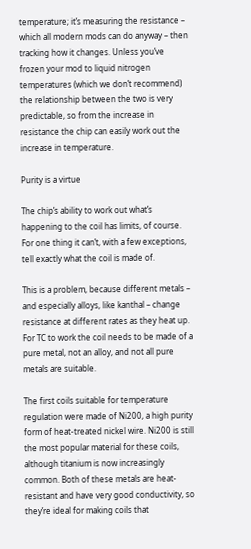temperature; it’s measuring the resistance – which all modern mods can do anyway – then tracking how it changes. Unless you’ve frozen your mod to liquid nitrogen temperatures (which we don’t recommend) the relationship between the two is very predictable, so from the increase in resistance the chip can easily work out the increase in temperature.

Purity is a virtue

The chip’s ability to work out what’s happening to the coil has limits, of course. For one thing it can’t, with a few exceptions, tell exactly what the coil is made of.

This is a problem, because different metals – and especially alloys, like kanthal – change resistance at different rates as they heat up. For TC to work the coil needs to be made of a pure metal, not an alloy, and not all pure metals are suitable.

The first coils suitable for temperature regulation were made of Ni200, a high purity form of heat-treated nickel wire. Ni200 is still the most popular material for these coils, although titanium is now increasingly common. Both of these metals are heat-resistant and have very good conductivity, so they’re ideal for making coils that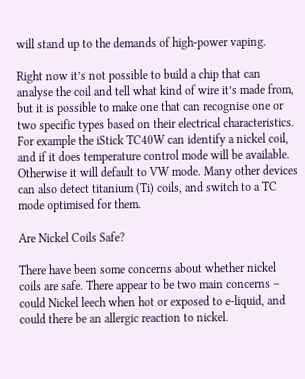will stand up to the demands of high-power vaping.

Right now it’s not possible to build a chip that can analyse the coil and tell what kind of wire it’s made from, but it is possible to make one that can recognise one or two specific types based on their electrical characteristics. For example the iStick TC40W can identify a nickel coil, and if it does temperature control mode will be available. Otherwise it will default to VW mode. Many other devices can also detect titanium (Ti) coils, and switch to a TC mode optimised for them.

Are Nickel Coils Safe?

There have been some concerns about whether nickel coils are safe. There appear to be two main concerns – could Nickel leech when hot or exposed to e-liquid, and could there be an allergic reaction to nickel.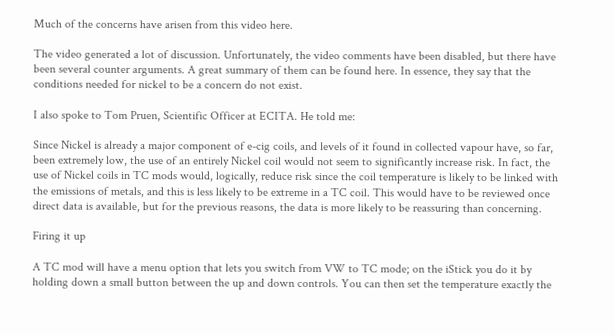Much of the concerns have arisen from this video here.

The video generated a lot of discussion. Unfortunately, the video comments have been disabled, but there have been several counter arguments. A great summary of them can be found here. In essence, they say that the conditions needed for nickel to be a concern do not exist.

I also spoke to Tom Pruen, Scientific Officer at ECITA. He told me:

Since Nickel is already a major component of e-cig coils, and levels of it found in collected vapour have, so far, been extremely low, the use of an entirely Nickel coil would not seem to significantly increase risk. In fact, the use of Nickel coils in TC mods would, logically, reduce risk since the coil temperature is likely to be linked with the emissions of metals, and this is less likely to be extreme in a TC coil. This would have to be reviewed once direct data is available, but for the previous reasons, the data is more likely to be reassuring than concerning.

Firing it up

A TC mod will have a menu option that lets you switch from VW to TC mode; on the iStick you do it by holding down a small button between the up and down controls. You can then set the temperature exactly the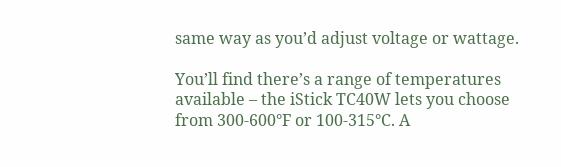same way as you’d adjust voltage or wattage.

You’ll find there’s a range of temperatures available – the iStick TC40W lets you choose from 300-600°F or 100-315°C. A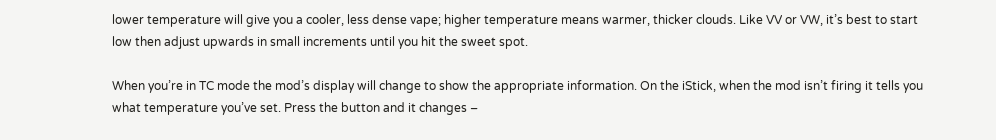lower temperature will give you a cooler, less dense vape; higher temperature means warmer, thicker clouds. Like VV or VW, it’s best to start low then adjust upwards in small increments until you hit the sweet spot.

When you’re in TC mode the mod’s display will change to show the appropriate information. On the iStick, when the mod isn’t firing it tells you what temperature you’ve set. Press the button and it changes –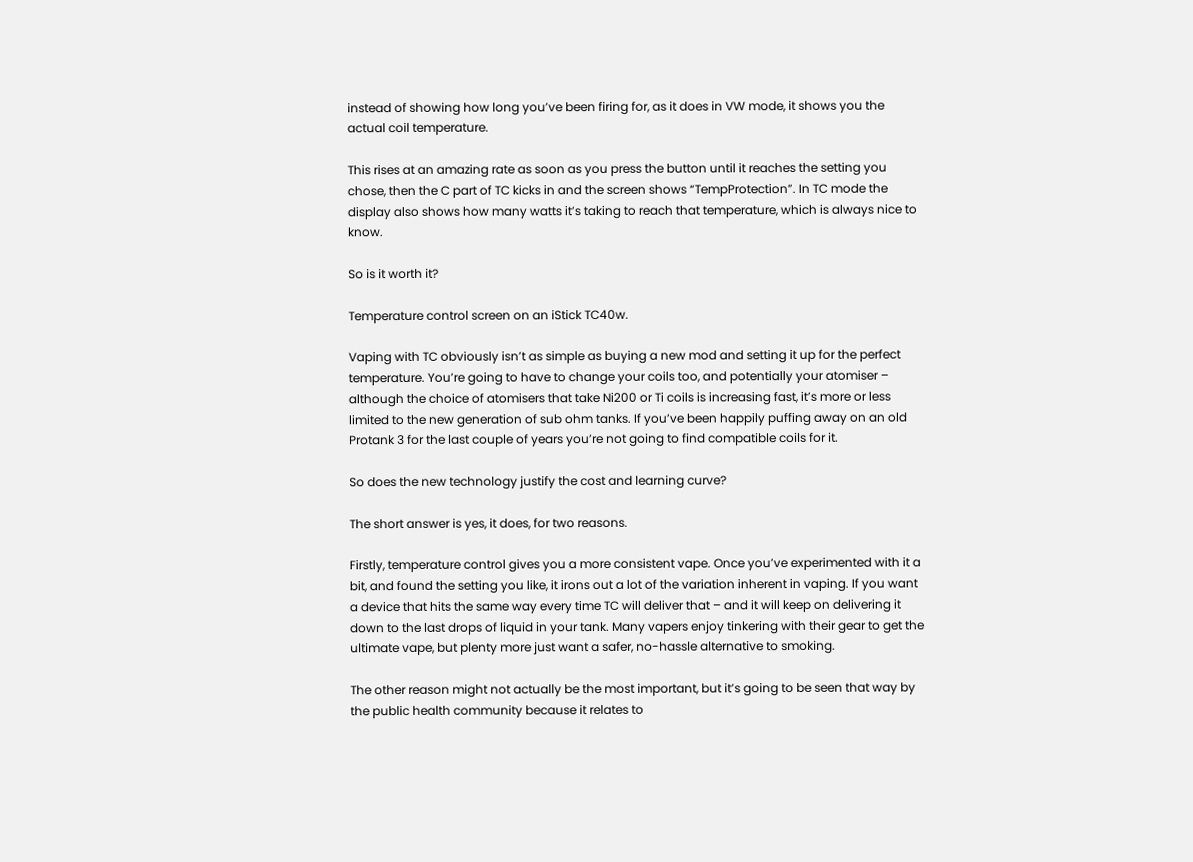instead of showing how long you’ve been firing for, as it does in VW mode, it shows you the actual coil temperature.

This rises at an amazing rate as soon as you press the button until it reaches the setting you chose, then the C part of TC kicks in and the screen shows “TempProtection”. In TC mode the display also shows how many watts it’s taking to reach that temperature, which is always nice to know.

So is it worth it?

Temperature control screen on an iStick TC40w.

Vaping with TC obviously isn’t as simple as buying a new mod and setting it up for the perfect temperature. You’re going to have to change your coils too, and potentially your atomiser – although the choice of atomisers that take Ni200 or Ti coils is increasing fast, it’s more or less limited to the new generation of sub ohm tanks. If you’ve been happily puffing away on an old Protank 3 for the last couple of years you’re not going to find compatible coils for it.

So does the new technology justify the cost and learning curve?

The short answer is yes, it does, for two reasons.

Firstly, temperature control gives you a more consistent vape. Once you’ve experimented with it a bit, and found the setting you like, it irons out a lot of the variation inherent in vaping. If you want a device that hits the same way every time TC will deliver that – and it will keep on delivering it down to the last drops of liquid in your tank. Many vapers enjoy tinkering with their gear to get the ultimate vape, but plenty more just want a safer, no-hassle alternative to smoking.

The other reason might not actually be the most important, but it’s going to be seen that way by the public health community because it relates to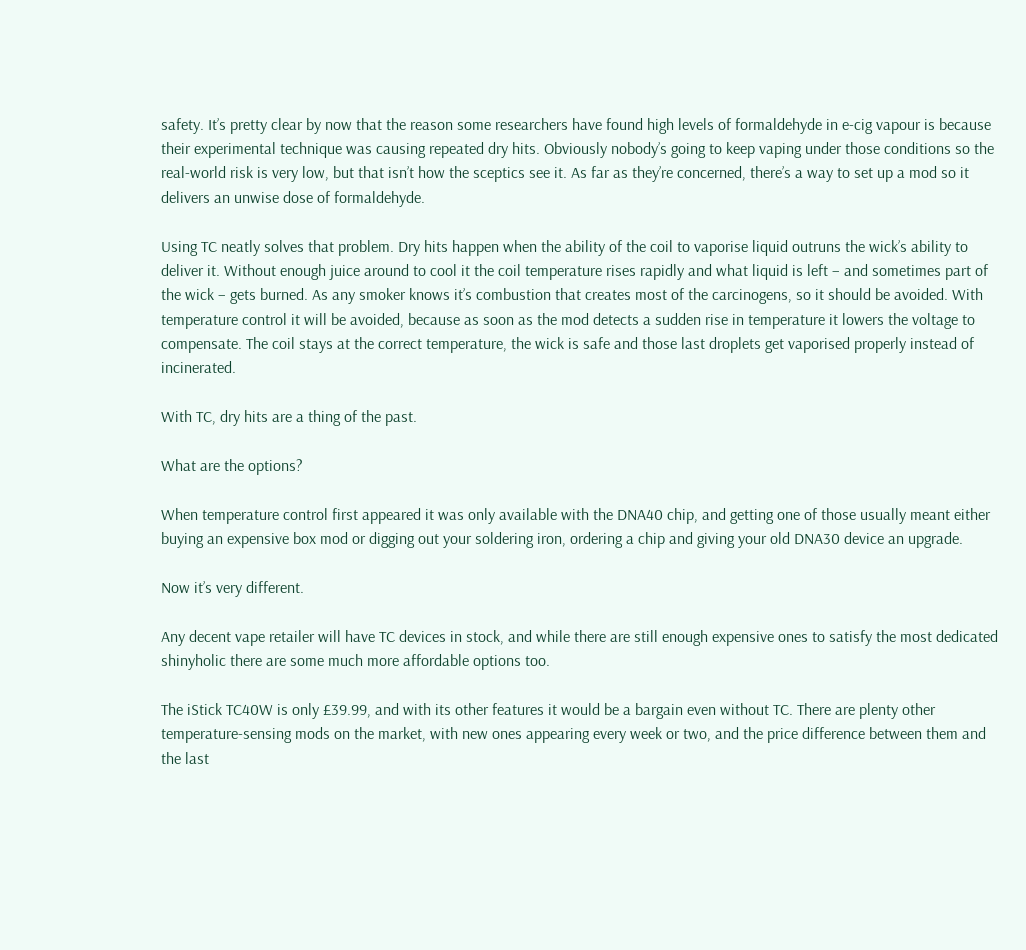safety. It’s pretty clear by now that the reason some researchers have found high levels of formaldehyde in e-cig vapour is because their experimental technique was causing repeated dry hits. Obviously nobody’s going to keep vaping under those conditions so the real-world risk is very low, but that isn’t how the sceptics see it. As far as they’re concerned, there’s a way to set up a mod so it delivers an unwise dose of formaldehyde.

Using TC neatly solves that problem. Dry hits happen when the ability of the coil to vaporise liquid outruns the wick’s ability to deliver it. Without enough juice around to cool it the coil temperature rises rapidly and what liquid is left – and sometimes part of the wick – gets burned. As any smoker knows it’s combustion that creates most of the carcinogens, so it should be avoided. With temperature control it will be avoided, because as soon as the mod detects a sudden rise in temperature it lowers the voltage to compensate. The coil stays at the correct temperature, the wick is safe and those last droplets get vaporised properly instead of incinerated.

With TC, dry hits are a thing of the past.

What are the options?

When temperature control first appeared it was only available with the DNA40 chip, and getting one of those usually meant either buying an expensive box mod or digging out your soldering iron, ordering a chip and giving your old DNA30 device an upgrade.

Now it’s very different.

Any decent vape retailer will have TC devices in stock, and while there are still enough expensive ones to satisfy the most dedicated shinyholic there are some much more affordable options too.

The iStick TC40W is only £39.99, and with its other features it would be a bargain even without TC. There are plenty other temperature-sensing mods on the market, with new ones appearing every week or two, and the price difference between them and the last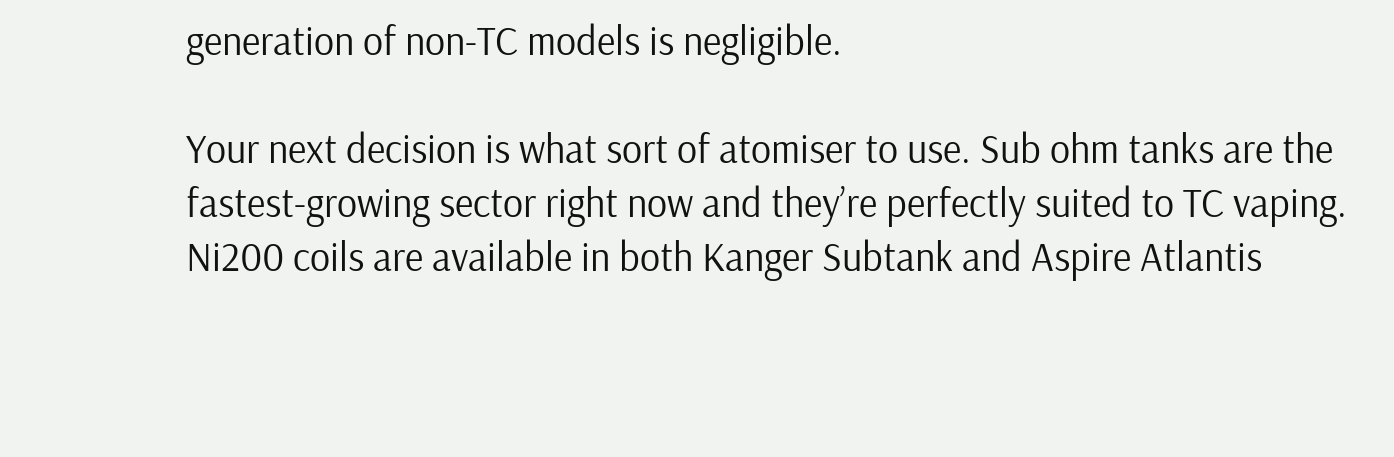generation of non-TC models is negligible.

Your next decision is what sort of atomiser to use. Sub ohm tanks are the fastest-growing sector right now and they’re perfectly suited to TC vaping. Ni200 coils are available in both Kanger Subtank and Aspire Atlantis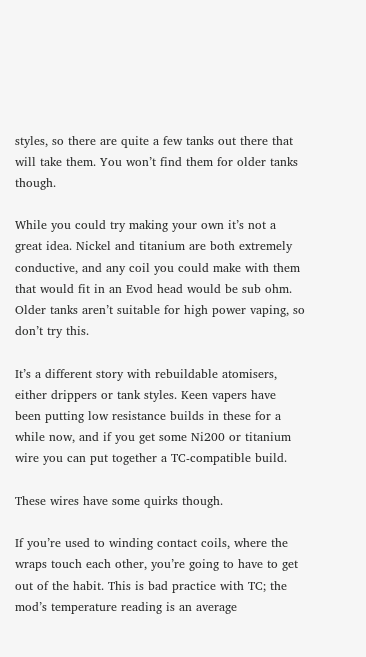styles, so there are quite a few tanks out there that will take them. You won’t find them for older tanks though.

While you could try making your own it’s not a great idea. Nickel and titanium are both extremely conductive, and any coil you could make with them that would fit in an Evod head would be sub ohm. Older tanks aren’t suitable for high power vaping, so don’t try this.

It’s a different story with rebuildable atomisers, either drippers or tank styles. Keen vapers have been putting low resistance builds in these for a while now, and if you get some Ni200 or titanium wire you can put together a TC-compatible build.

These wires have some quirks though.

If you’re used to winding contact coils, where the wraps touch each other, you’re going to have to get out of the habit. This is bad practice with TC; the mod’s temperature reading is an average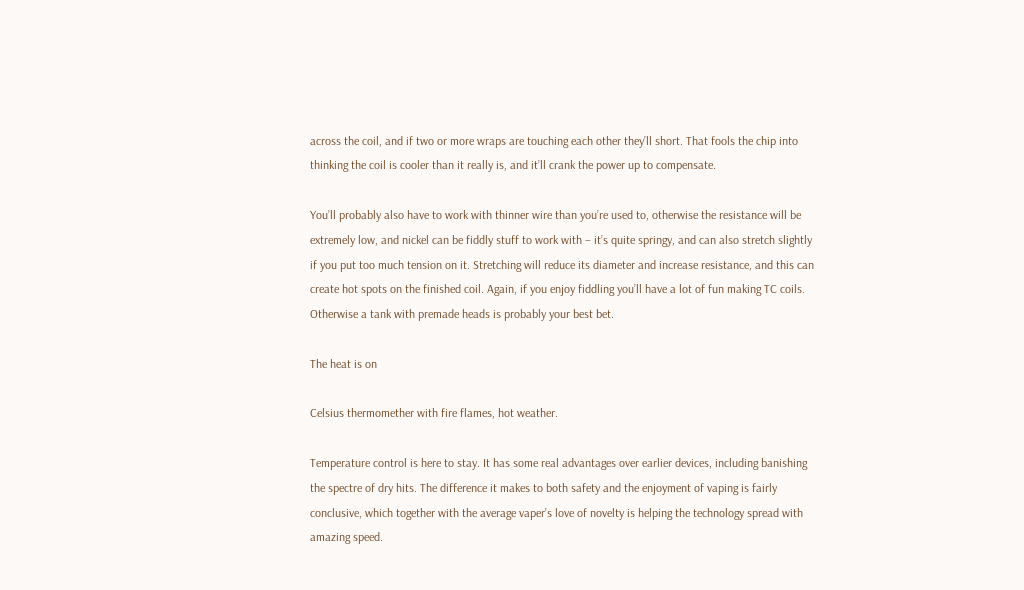across the coil, and if two or more wraps are touching each other they’ll short. That fools the chip into thinking the coil is cooler than it really is, and it’ll crank the power up to compensate.

You’ll probably also have to work with thinner wire than you’re used to, otherwise the resistance will be extremely low, and nickel can be fiddly stuff to work with – it’s quite springy, and can also stretch slightly if you put too much tension on it. Stretching will reduce its diameter and increase resistance, and this can create hot spots on the finished coil. Again, if you enjoy fiddling you’ll have a lot of fun making TC coils. Otherwise a tank with premade heads is probably your best bet.

The heat is on

Celsius thermomether with fire flames, hot weather.

Temperature control is here to stay. It has some real advantages over earlier devices, including banishing the spectre of dry hits. The difference it makes to both safety and the enjoyment of vaping is fairly conclusive, which together with the average vaper’s love of novelty is helping the technology spread with amazing speed.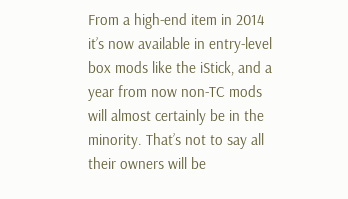From a high-end item in 2014 it’s now available in entry-level box mods like the iStick, and a year from now non-TC mods will almost certainly be in the minority. That’s not to say all their owners will be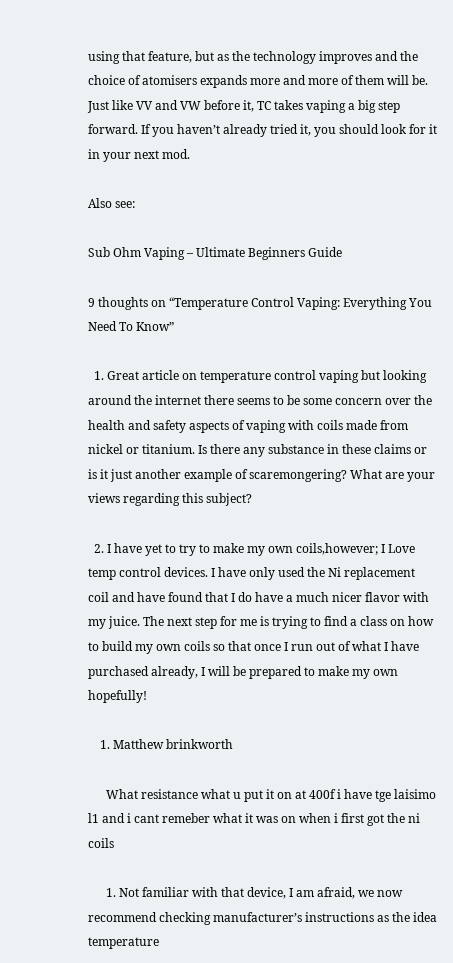using that feature, but as the technology improves and the choice of atomisers expands more and more of them will be. Just like VV and VW before it, TC takes vaping a big step forward. If you haven’t already tried it, you should look for it in your next mod.

Also see:

Sub Ohm Vaping – Ultimate Beginners Guide

9 thoughts on “Temperature Control Vaping: Everything You Need To Know”

  1. Great article on temperature control vaping but looking around the internet there seems to be some concern over the health and safety aspects of vaping with coils made from nickel or titanium. Is there any substance in these claims or is it just another example of scaremongering? What are your views regarding this subject?

  2. I have yet to try to make my own coils,however; I Love temp control devices. I have only used the Ni replacement coil and have found that I do have a much nicer flavor with my juice. The next step for me is trying to find a class on how to build my own coils so that once I run out of what I have purchased already, I will be prepared to make my own hopefully!

    1. Matthew brinkworth

      What resistance what u put it on at 400f i have tge laisimo l1 and i cant remeber what it was on when i first got the ni coils

      1. Not familiar with that device, I am afraid, we now recommend checking manufacturer’s instructions as the idea temperature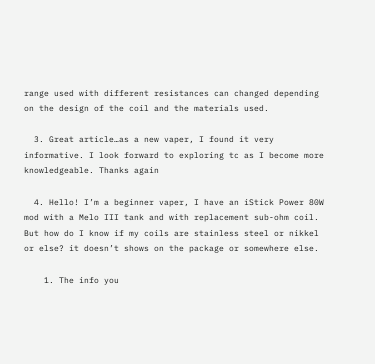range used with different resistances can changed depending on the design of the coil and the materials used.

  3. Great article…as a new vaper, I found it very informative. I look forward to exploring tc as I become more knowledgeable. Thanks again

  4. Hello! I’m a beginner vaper, I have an iStick Power 80W mod with a Melo III tank and with replacement sub-ohm coil. But how do I know if my coils are stainless steel or nikkel or else? it doesn’t shows on the package or somewhere else.

    1. The info you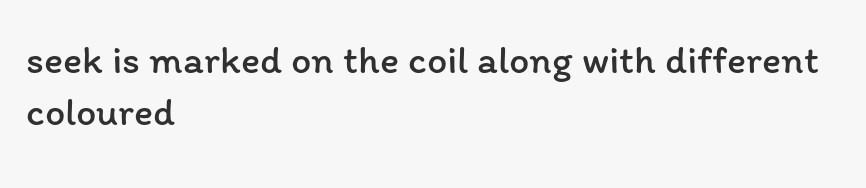seek is marked on the coil along with different coloured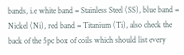bands, i.e white band = Stainless Steel (SS), blue band = Nickel (Ni), red band = Titanium (Ti), also check the back of the 5pc box of coils which should list every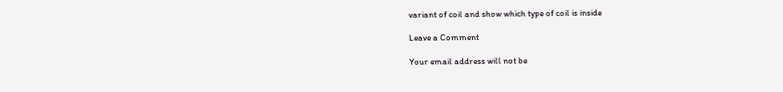variant of coil and show which type of coil is inside

Leave a Comment

Your email address will not be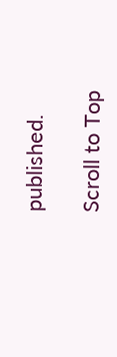published.

Scroll to Top